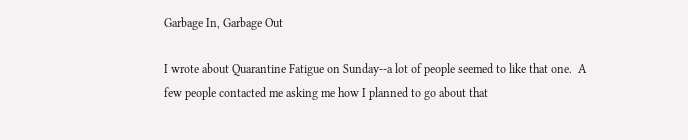Garbage In, Garbage Out

I wrote about Quarantine Fatigue on Sunday--a lot of people seemed to like that one.  A few people contacted me asking me how I planned to go about that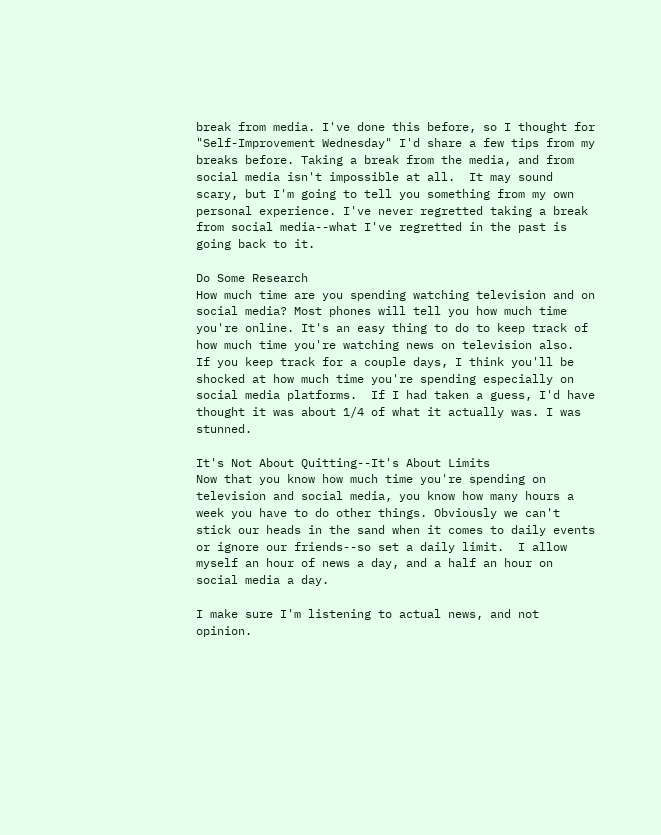break from media. I've done this before, so I thought for "Self-Improvement Wednesday" I'd share a few tips from my breaks before. Taking a break from the media, and from social media isn't impossible at all.  It may sound scary, but I'm going to tell you something from my own personal experience. I've never regretted taking a break from social media--what I've regretted in the past is going back to it.

Do Some Research
How much time are you spending watching television and on social media? Most phones will tell you how much time you're online. It's an easy thing to do to keep track of how much time you're watching news on television also.  If you keep track for a couple days, I think you'll be shocked at how much time you're spending especially on social media platforms.  If I had taken a guess, I'd have thought it was about 1/4 of what it actually was. I was stunned.

It's Not About Quitting--It's About Limits
Now that you know how much time you're spending on television and social media, you know how many hours a week you have to do other things. Obviously we can't stick our heads in the sand when it comes to daily events or ignore our friends--so set a daily limit.  I allow myself an hour of news a day, and a half an hour on social media a day.

I make sure I'm listening to actual news, and not opinion.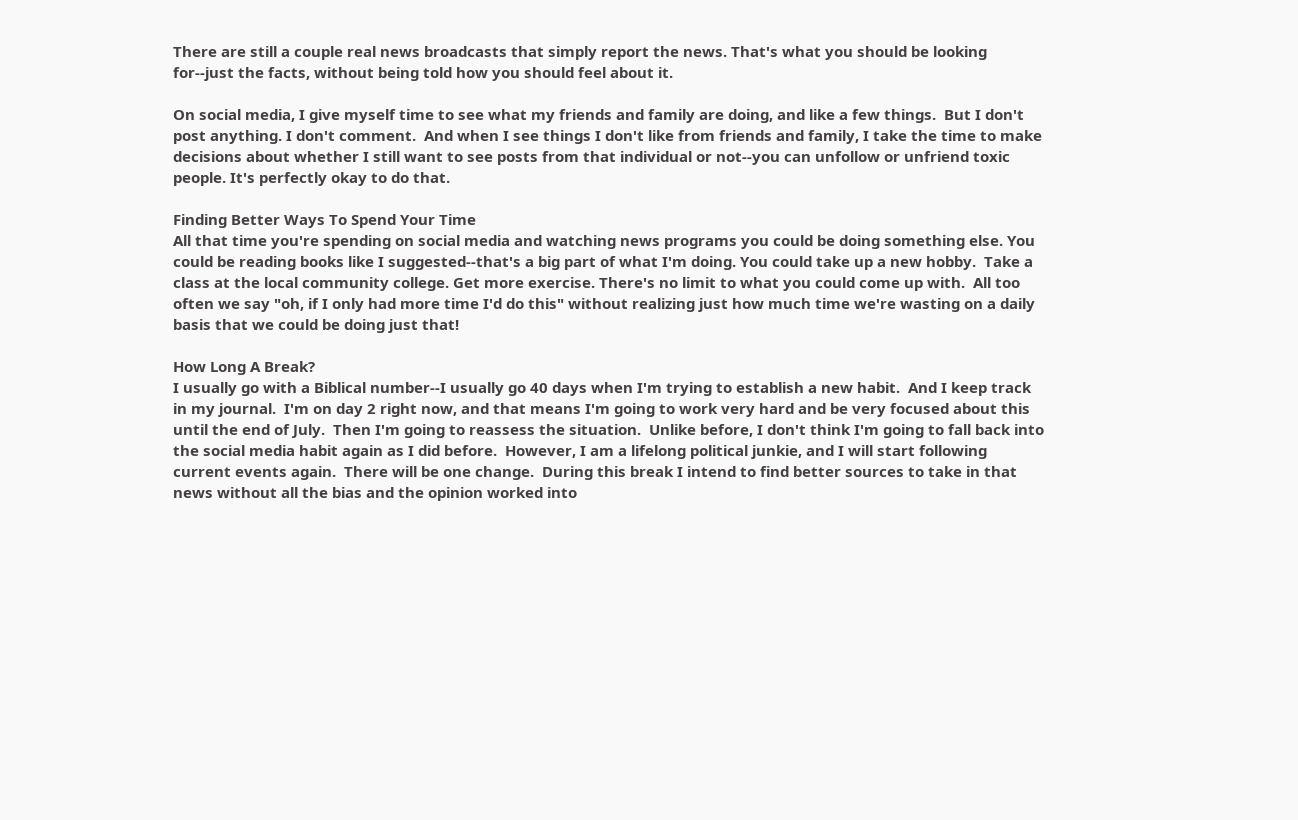There are still a couple real news broadcasts that simply report the news. That's what you should be looking for--just the facts, without being told how you should feel about it.

On social media, I give myself time to see what my friends and family are doing, and like a few things.  But I don't post anything. I don't comment.  And when I see things I don't like from friends and family, I take the time to make decisions about whether I still want to see posts from that individual or not--you can unfollow or unfriend toxic people. It's perfectly okay to do that.

Finding Better Ways To Spend Your Time
All that time you're spending on social media and watching news programs you could be doing something else. You could be reading books like I suggested--that's a big part of what I'm doing. You could take up a new hobby.  Take a class at the local community college. Get more exercise. There's no limit to what you could come up with.  All too often we say "oh, if I only had more time I'd do this" without realizing just how much time we're wasting on a daily basis that we could be doing just that!

How Long A Break?
I usually go with a Biblical number--I usually go 40 days when I'm trying to establish a new habit.  And I keep track in my journal.  I'm on day 2 right now, and that means I'm going to work very hard and be very focused about this until the end of July.  Then I'm going to reassess the situation.  Unlike before, I don't think I'm going to fall back into the social media habit again as I did before.  However, I am a lifelong political junkie, and I will start following current events again.  There will be one change.  During this break I intend to find better sources to take in that news without all the bias and the opinion worked into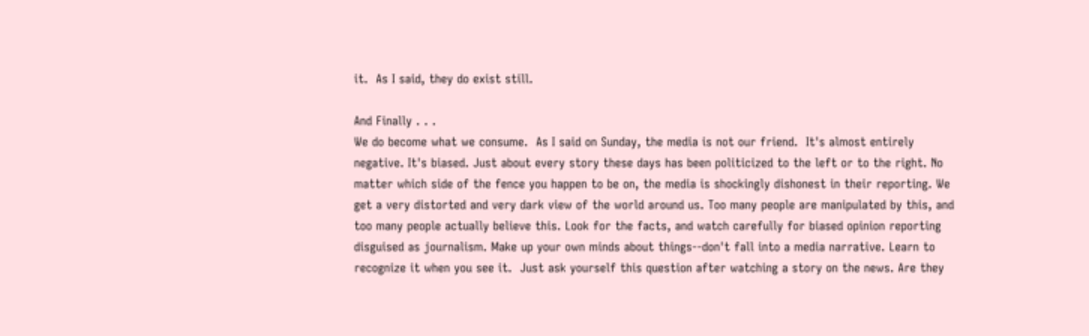it.  As I said, they do exist still.

And Finally . . .
We do become what we consume.  As I said on Sunday, the media is not our friend.  It's almost entirely negative. It's biased. Just about every story these days has been politicized to the left or to the right. No matter which side of the fence you happen to be on, the media is shockingly dishonest in their reporting. We get a very distorted and very dark view of the world around us. Too many people are manipulated by this, and too many people actually believe this. Look for the facts, and watch carefully for biased opinion reporting disguised as journalism. Make up your own minds about things--don't fall into a media narrative. Learn to recognize it when you see it.  Just ask yourself this question after watching a story on the news. Are they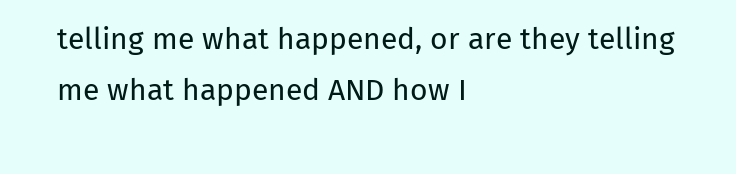telling me what happened, or are they telling me what happened AND how I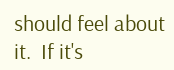should feel about it.  If it's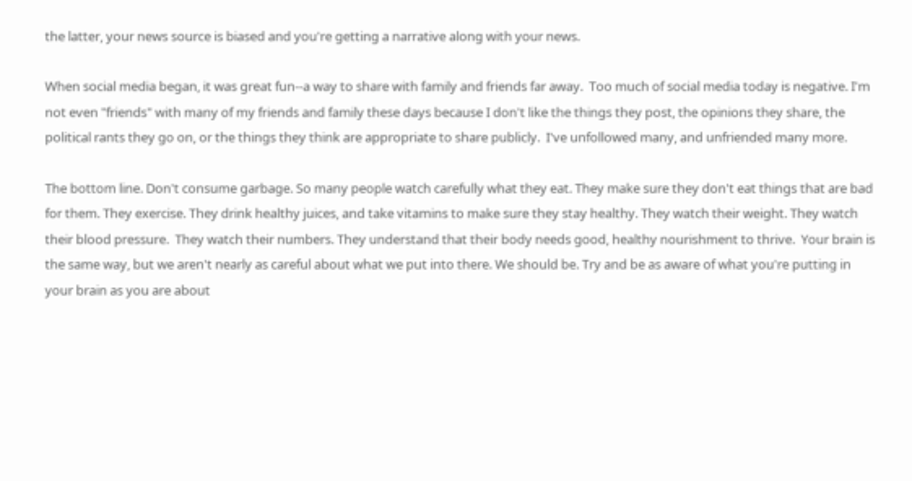the latter, your news source is biased and you're getting a narrative along with your news.

When social media began, it was great fun--a way to share with family and friends far away.  Too much of social media today is negative. I'm not even "friends" with many of my friends and family these days because I don't like the things they post, the opinions they share, the political rants they go on, or the things they think are appropriate to share publicly.  I've unfollowed many, and unfriended many more.

The bottom line. Don't consume garbage. So many people watch carefully what they eat. They make sure they don't eat things that are bad for them. They exercise. They drink healthy juices, and take vitamins to make sure they stay healthy. They watch their weight. They watch their blood pressure.  They watch their numbers. They understand that their body needs good, healthy nourishment to thrive.  Your brain is the same way, but we aren't nearly as careful about what we put into there. We should be. Try and be as aware of what you're putting in your brain as you are about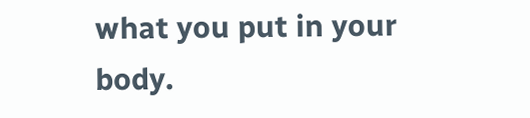what you put in your body.